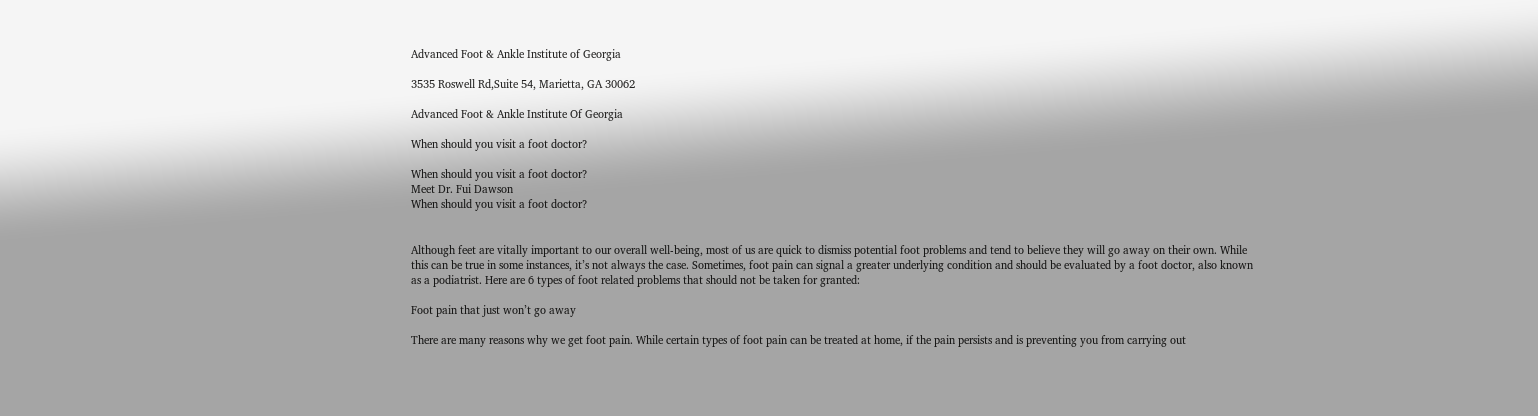Advanced Foot & Ankle Institute of Georgia

3535 Roswell Rd,Suite 54, Marietta, GA 30062

Advanced Foot & Ankle Institute Of Georgia

When should you visit a foot doctor?

When should you visit a foot doctor?
Meet Dr. Fui Dawson
When should you visit a foot doctor?


Although feet are vitally important to our overall well-being, most of us are quick to dismiss potential foot problems and tend to believe they will go away on their own. While this can be true in some instances, it’s not always the case. Sometimes, foot pain can signal a greater underlying condition and should be evaluated by a foot doctor, also known as a podiatrist. Here are 6 types of foot related problems that should not be taken for granted:

Foot pain that just won’t go away

There are many reasons why we get foot pain. While certain types of foot pain can be treated at home, if the pain persists and is preventing you from carrying out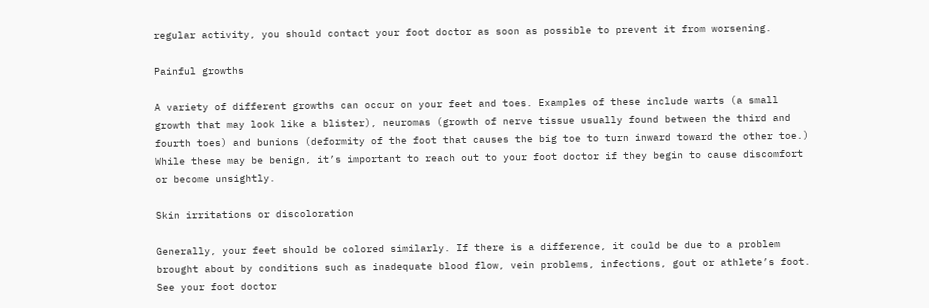regular activity, you should contact your foot doctor as soon as possible to prevent it from worsening.

Painful growths

A variety of different growths can occur on your feet and toes. Examples of these include warts (a small growth that may look like a blister), neuromas (growth of nerve tissue usually found between the third and fourth toes) and bunions (deformity of the foot that causes the big toe to turn inward toward the other toe.) While these may be benign, it’s important to reach out to your foot doctor if they begin to cause discomfort or become unsightly.

Skin irritations or discoloration

Generally, your feet should be colored similarly. If there is a difference, it could be due to a problem brought about by conditions such as inadequate blood flow, vein problems, infections, gout or athlete’s foot. See your foot doctor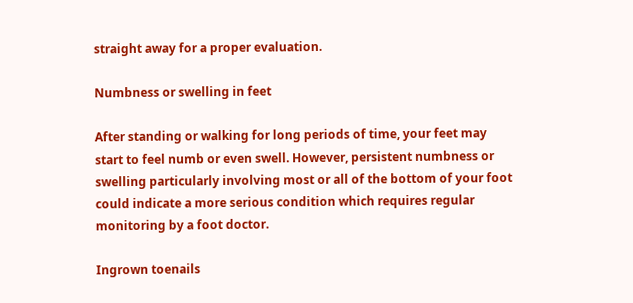straight away for a proper evaluation.

Numbness or swelling in feet

After standing or walking for long periods of time, your feet may start to feel numb or even swell. However, persistent numbness or swelling particularly involving most or all of the bottom of your foot could indicate a more serious condition which requires regular monitoring by a foot doctor.

Ingrown toenails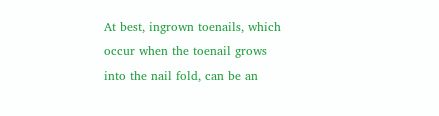At best, ingrown toenails, which occur when the toenail grows into the nail fold, can be an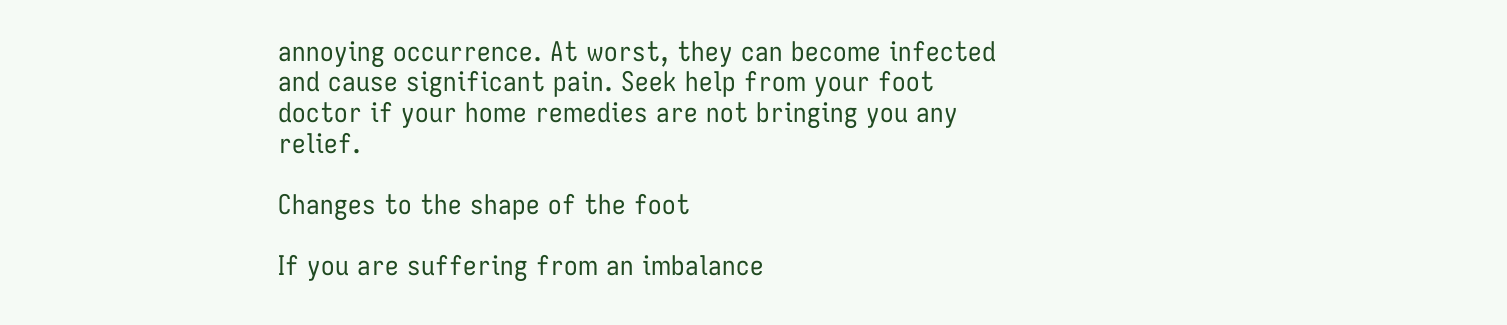annoying occurrence. At worst, they can become infected and cause significant pain. Seek help from your foot doctor if your home remedies are not bringing you any relief.

Changes to the shape of the foot

If you are suffering from an imbalance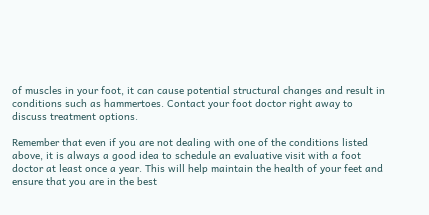of muscles in your foot, it can cause potential structural changes and result in conditions such as hammertoes. Contact your foot doctor right away to discuss treatment options.

Remember that even if you are not dealing with one of the conditions listed above, it is always a good idea to schedule an evaluative visit with a foot doctor at least once a year. This will help maintain the health of your feet and ensure that you are in the best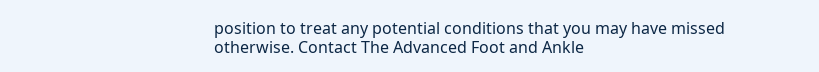position to treat any potential conditions that you may have missed otherwise. Contact The Advanced Foot and Ankle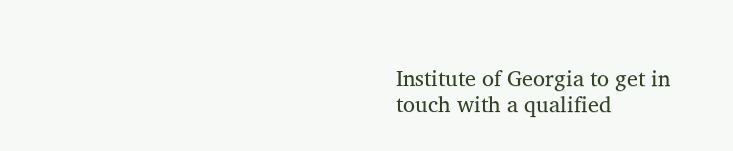Institute of Georgia to get in touch with a qualified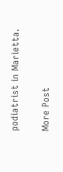podiatrist in Marietta.

More Post